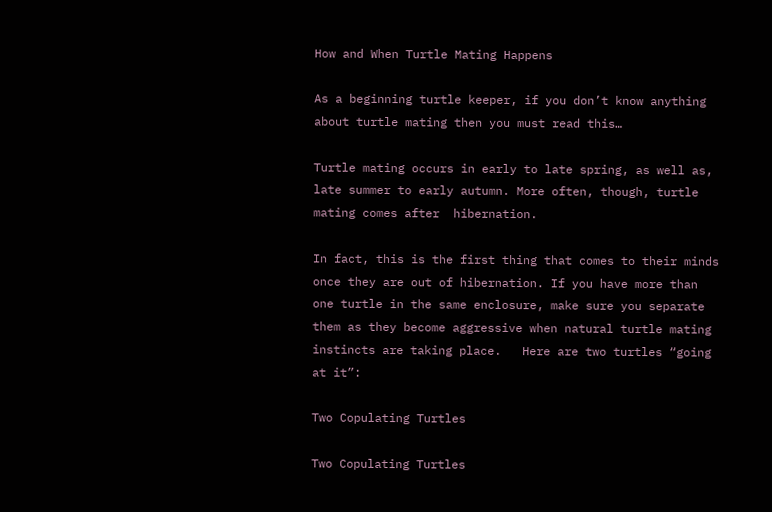How and When Turtle Mating Happens

As a beginning turtle keeper, if you don’t know anything about turtle mating then you must read this…

Turtle mating occurs in early to late spring, as well as, late summer to early autumn. More often, though, turtle mating comes after  hibernation.

In fact, this is the first thing that comes to their minds once they are out of hibernation. If you have more than one turtle in the same enclosure, make sure you separate them as they become aggressive when natural turtle mating instincts are taking place.   Here are two turtles “going at it”:

Two Copulating Turtles

Two Copulating Turtles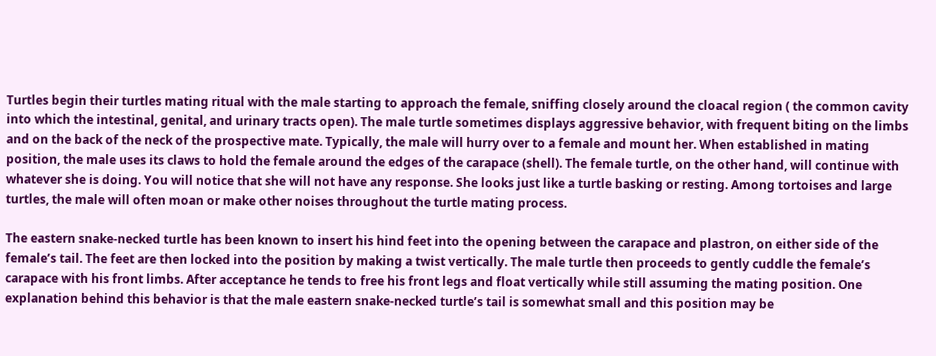Turtles begin their turtles mating ritual with the male starting to approach the female, sniffing closely around the cloacal region ( the common cavity into which the intestinal, genital, and urinary tracts open). The male turtle sometimes displays aggressive behavior, with frequent biting on the limbs and on the back of the neck of the prospective mate. Typically, the male will hurry over to a female and mount her. When established in mating position, the male uses its claws to hold the female around the edges of the carapace (shell). The female turtle, on the other hand, will continue with whatever she is doing. You will notice that she will not have any response. She looks just like a turtle basking or resting. Among tortoises and large turtles, the male will often moan or make other noises throughout the turtle mating process.

The eastern snake-necked turtle has been known to insert his hind feet into the opening between the carapace and plastron, on either side of the female’s tail. The feet are then locked into the position by making a twist vertically. The male turtle then proceeds to gently cuddle the female’s carapace with his front limbs. After acceptance he tends to free his front legs and float vertically while still assuming the mating position. One explanation behind this behavior is that the male eastern snake-necked turtle’s tail is somewhat small and this position may be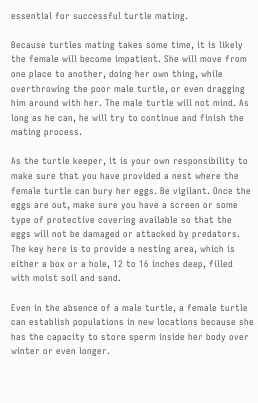essential for successful turtle mating.

Because turtles mating takes some time, it is likely the female will become impatient. She will move from one place to another, doing her own thing, while overthrowing the poor male turtle, or even dragging him around with her. The male turtle will not mind. As long as he can, he will try to continue and finish the mating process.

As the turtle keeper, it is your own responsibility to make sure that you have provided a nest where the female turtle can bury her eggs. Be vigilant. Once the eggs are out, make sure you have a screen or some type of protective covering available so that the eggs will not be damaged or attacked by predators. The key here is to provide a nesting area, which is either a box or a hole, 12 to 16 inches deep, filled with moist soil and sand.

Even in the absence of a male turtle, a female turtle can establish populations in new locations because she has the capacity to store sperm inside her body over winter or even longer.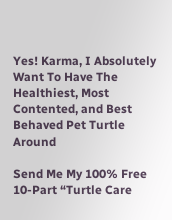Yes! Karma, I Absolutely Want To Have The Healthiest, Most Contented, and Best  Behaved Pet Turtle Around

Send Me My 100% Free 10-Part “Turtle Care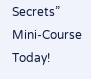Secrets” Mini-Course Today!